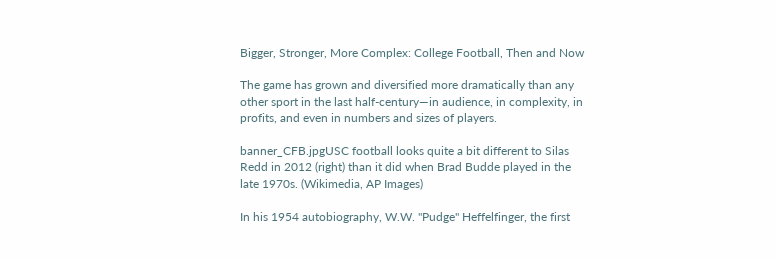Bigger, Stronger, More Complex: College Football, Then and Now

The game has grown and diversified more dramatically than any other sport in the last half-century—in audience, in complexity, in profits, and even in numbers and sizes of players.

banner_CFB.jpgUSC football looks quite a bit different to Silas Redd in 2012 (right) than it did when Brad Budde played in the late 1970s. (Wikimedia, AP Images)

In his 1954 autobiography, W.W. "Pudge" Heffelfinger, the first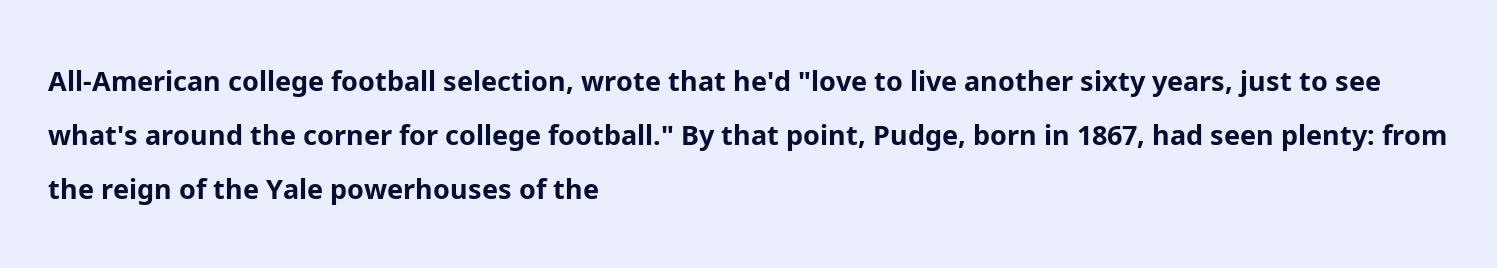All-American college football selection, wrote that he'd "love to live another sixty years, just to see what's around the corner for college football." By that point, Pudge, born in 1867, had seen plenty: from the reign of the Yale powerhouses of the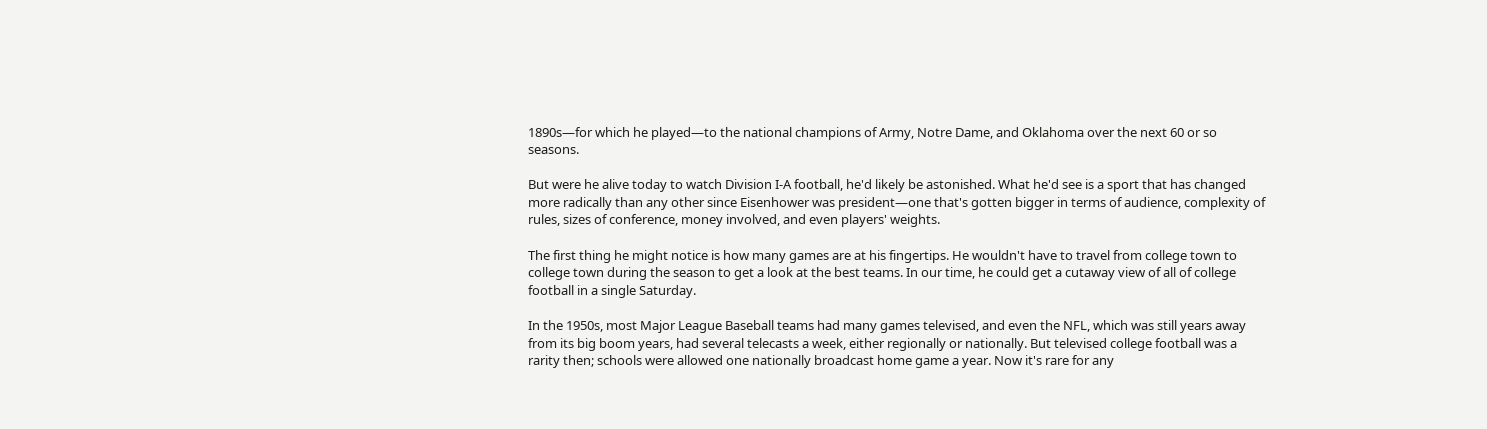1890s—for which he played—to the national champions of Army, Notre Dame, and Oklahoma over the next 60 or so seasons.

But were he alive today to watch Division I-A football, he'd likely be astonished. What he'd see is a sport that has changed more radically than any other since Eisenhower was president—one that's gotten bigger in terms of audience, complexity of rules, sizes of conference, money involved, and even players' weights.

The first thing he might notice is how many games are at his fingertips. He wouldn't have to travel from college town to college town during the season to get a look at the best teams. In our time, he could get a cutaway view of all of college football in a single Saturday.

In the 1950s, most Major League Baseball teams had many games televised, and even the NFL, which was still years away from its big boom years, had several telecasts a week, either regionally or nationally. But televised college football was a rarity then; schools were allowed one nationally broadcast home game a year. Now it's rare for any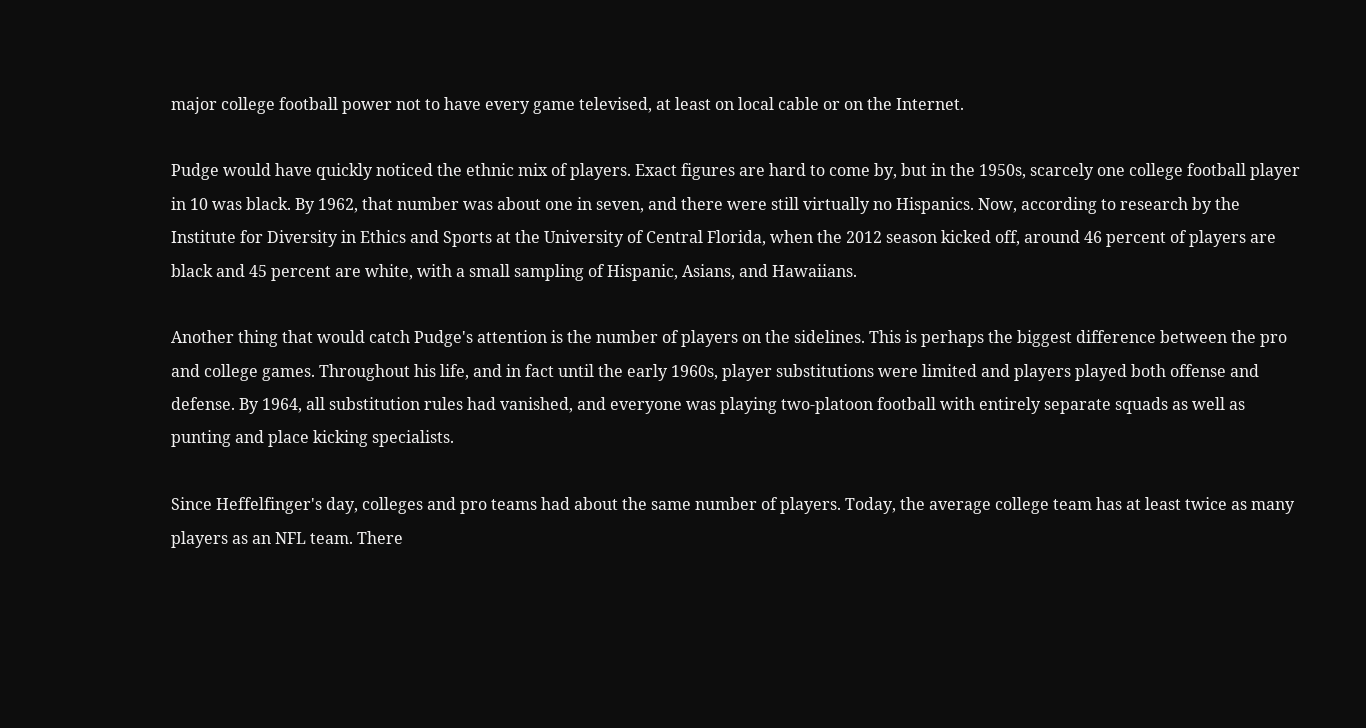major college football power not to have every game televised, at least on local cable or on the Internet.

Pudge would have quickly noticed the ethnic mix of players. Exact figures are hard to come by, but in the 1950s, scarcely one college football player in 10 was black. By 1962, that number was about one in seven, and there were still virtually no Hispanics. Now, according to research by the Institute for Diversity in Ethics and Sports at the University of Central Florida, when the 2012 season kicked off, around 46 percent of players are black and 45 percent are white, with a small sampling of Hispanic, Asians, and Hawaiians.

Another thing that would catch Pudge's attention is the number of players on the sidelines. This is perhaps the biggest difference between the pro and college games. Throughout his life, and in fact until the early 1960s, player substitutions were limited and players played both offense and defense. By 1964, all substitution rules had vanished, and everyone was playing two-platoon football with entirely separate squads as well as punting and place kicking specialists.

Since Heffelfinger's day, colleges and pro teams had about the same number of players. Today, the average college team has at least twice as many players as an NFL team. There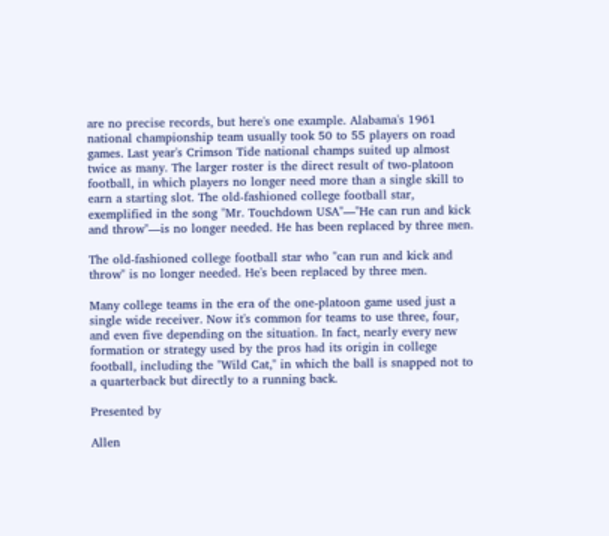are no precise records, but here's one example. Alabama's 1961 national championship team usually took 50 to 55 players on road games. Last year's Crimson Tide national champs suited up almost twice as many. The larger roster is the direct result of two-platoon football, in which players no longer need more than a single skill to earn a starting slot. The old-fashioned college football star, exemplified in the song "Mr. Touchdown USA"—"He can run and kick and throw"—is no longer needed. He has been replaced by three men.

The old-fashioned college football star who "can run and kick and throw" is no longer needed. He's been replaced by three men.

Many college teams in the era of the one-platoon game used just a single wide receiver. Now it's common for teams to use three, four, and even five depending on the situation. In fact, nearly every new formation or strategy used by the pros had its origin in college football, including the "Wild Cat," in which the ball is snapped not to a quarterback but directly to a running back.

Presented by

Allen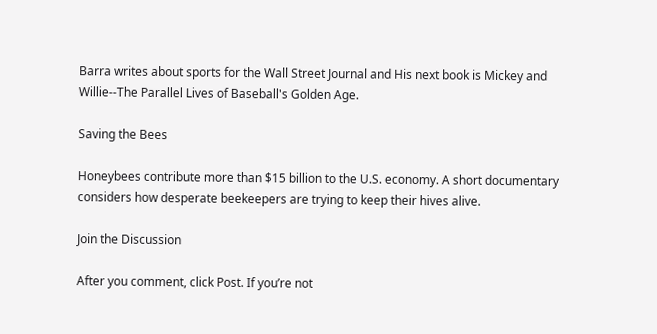Barra writes about sports for the Wall Street Journal and His next book is Mickey and Willie--The Parallel Lives of Baseball's Golden Age.

Saving the Bees

Honeybees contribute more than $15 billion to the U.S. economy. A short documentary considers how desperate beekeepers are trying to keep their hives alive.

Join the Discussion

After you comment, click Post. If you’re not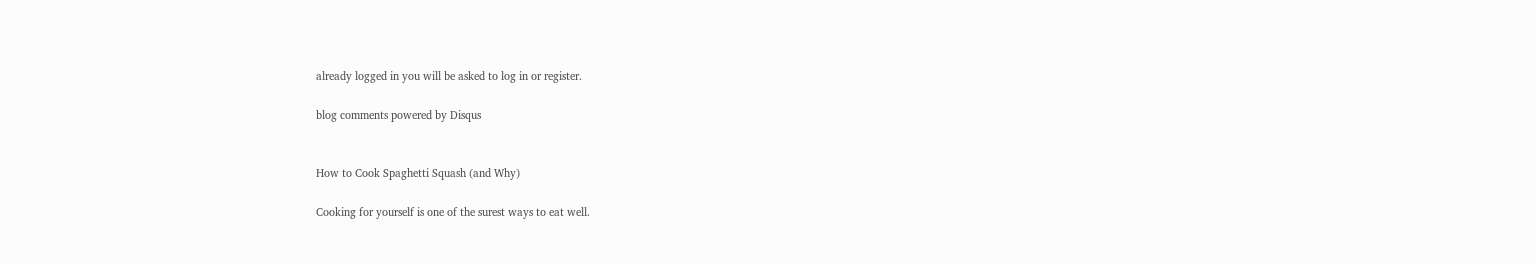already logged in you will be asked to log in or register.

blog comments powered by Disqus


How to Cook Spaghetti Squash (and Why)

Cooking for yourself is one of the surest ways to eat well.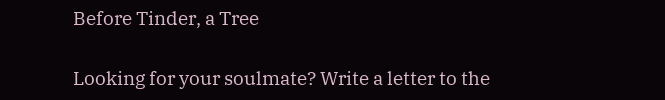Before Tinder, a Tree

Looking for your soulmate? Write a letter to the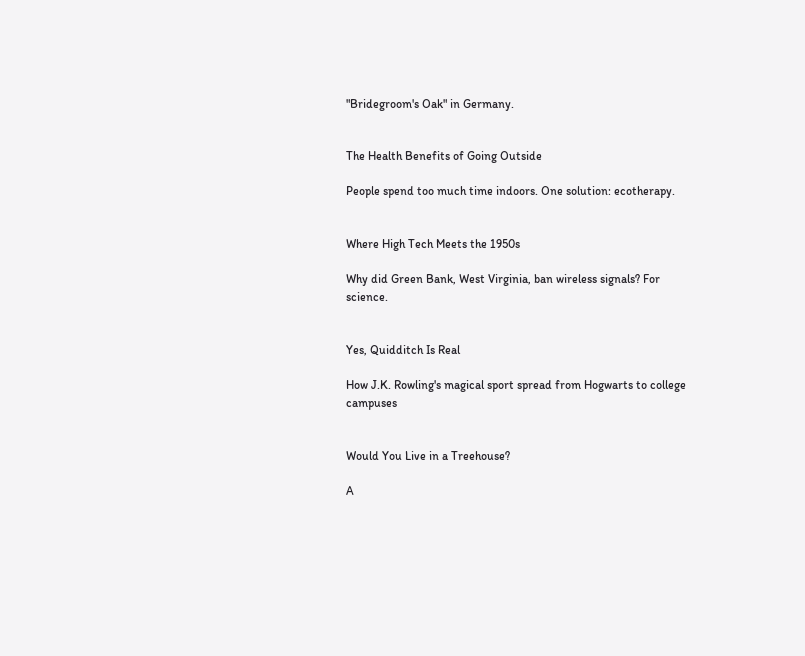"Bridegroom's Oak" in Germany.


The Health Benefits of Going Outside

People spend too much time indoors. One solution: ecotherapy.


Where High Tech Meets the 1950s

Why did Green Bank, West Virginia, ban wireless signals? For science.


Yes, Quidditch Is Real

How J.K. Rowling's magical sport spread from Hogwarts to college campuses


Would You Live in a Treehouse?

A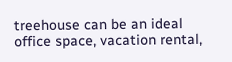treehouse can be an ideal office space, vacation rental,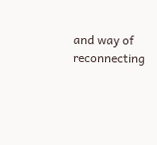and way of reconnecting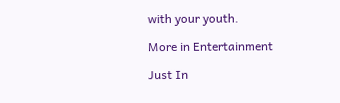with your youth.

More in Entertainment

Just In